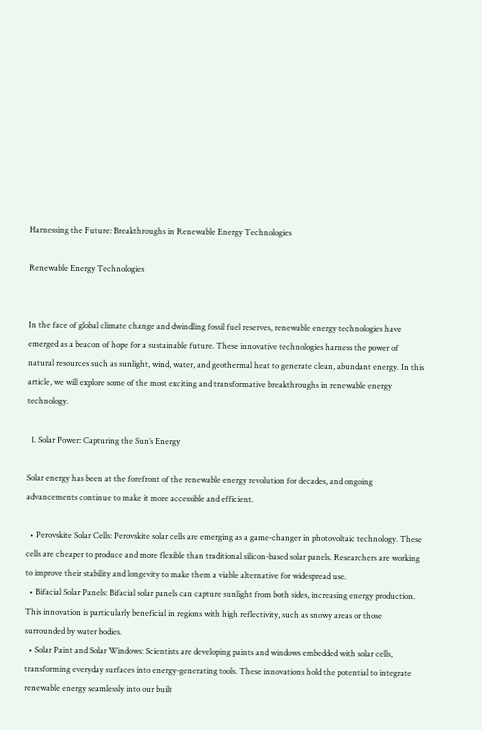Harnessing the Future: Breakthroughs in Renewable Energy Technologies

Renewable Energy Technologies


In the face of global climate change and dwindling fossil fuel reserves, renewable energy technologies have emerged as a beacon of hope for a sustainable future. These innovative technologies harness the power of natural resources such as sunlight, wind, water, and geothermal heat to generate clean, abundant energy. In this article, we will explore some of the most exciting and transformative breakthroughs in renewable energy technology.

  1. Solar Power: Capturing the Sun’s Energy

Solar energy has been at the forefront of the renewable energy revolution for decades, and ongoing advancements continue to make it more accessible and efficient.

  • Perovskite Solar Cells: Perovskite solar cells are emerging as a game-changer in photovoltaic technology. These cells are cheaper to produce and more flexible than traditional silicon-based solar panels. Researchers are working to improve their stability and longevity to make them a viable alternative for widespread use.
  • Bifacial Solar Panels: Bifacial solar panels can capture sunlight from both sides, increasing energy production. This innovation is particularly beneficial in regions with high reflectivity, such as snowy areas or those surrounded by water bodies.
  • Solar Paint and Solar Windows: Scientists are developing paints and windows embedded with solar cells, transforming everyday surfaces into energy-generating tools. These innovations hold the potential to integrate renewable energy seamlessly into our built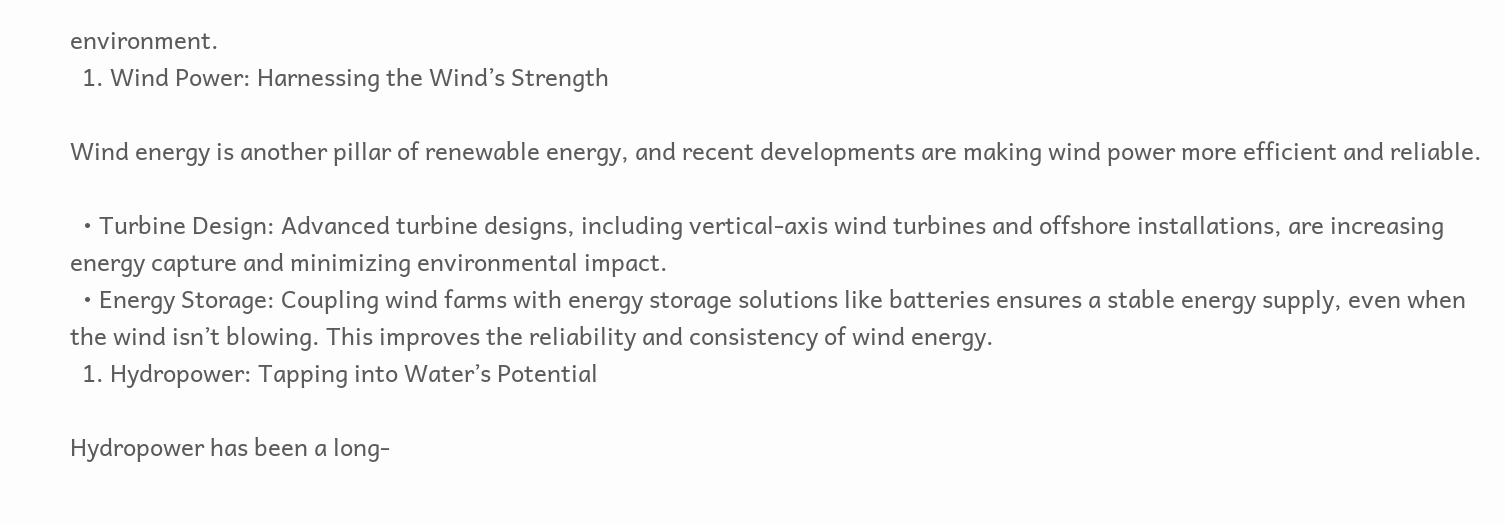environment.
  1. Wind Power: Harnessing the Wind’s Strength

Wind energy is another pillar of renewable energy, and recent developments are making wind power more efficient and reliable.

  • Turbine Design: Advanced turbine designs, including vertical-axis wind turbines and offshore installations, are increasing energy capture and minimizing environmental impact.
  • Energy Storage: Coupling wind farms with energy storage solutions like batteries ensures a stable energy supply, even when the wind isn’t blowing. This improves the reliability and consistency of wind energy.
  1. Hydropower: Tapping into Water’s Potential

Hydropower has been a long-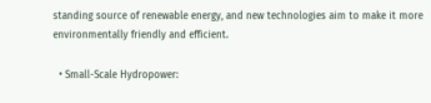standing source of renewable energy, and new technologies aim to make it more environmentally friendly and efficient.

  • Small-Scale Hydropower: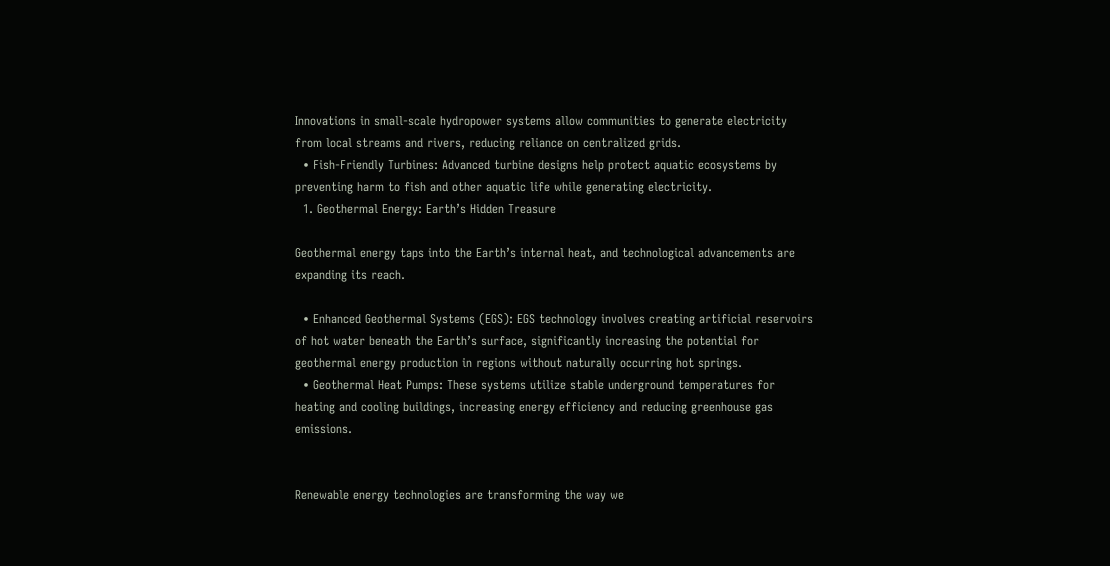Innovations in small-scale hydropower systems allow communities to generate electricity from local streams and rivers, reducing reliance on centralized grids.
  • Fish-Friendly Turbines: Advanced turbine designs help protect aquatic ecosystems by preventing harm to fish and other aquatic life while generating electricity.
  1. Geothermal Energy: Earth’s Hidden Treasure

Geothermal energy taps into the Earth’s internal heat, and technological advancements are expanding its reach.

  • Enhanced Geothermal Systems (EGS): EGS technology involves creating artificial reservoirs of hot water beneath the Earth’s surface, significantly increasing the potential for geothermal energy production in regions without naturally occurring hot springs.
  • Geothermal Heat Pumps: These systems utilize stable underground temperatures for heating and cooling buildings, increasing energy efficiency and reducing greenhouse gas emissions.


Renewable energy technologies are transforming the way we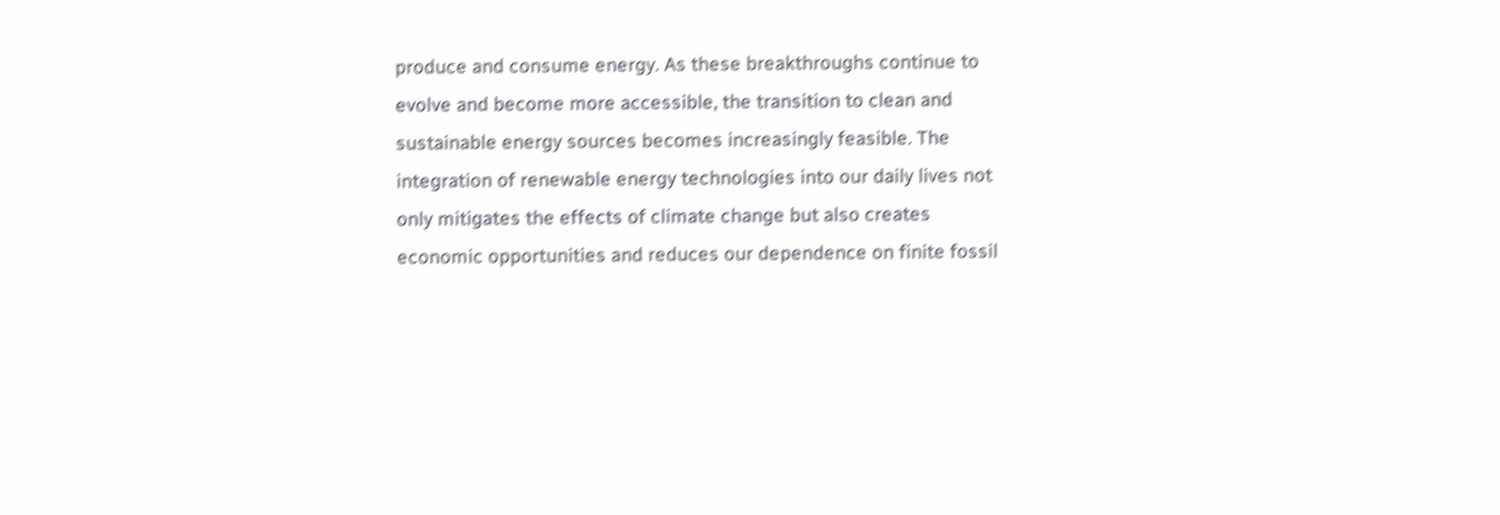produce and consume energy. As these breakthroughs continue to evolve and become more accessible, the transition to clean and sustainable energy sources becomes increasingly feasible. The integration of renewable energy technologies into our daily lives not only mitigates the effects of climate change but also creates economic opportunities and reduces our dependence on finite fossil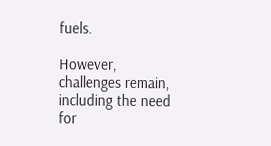fuels.

However, challenges remain, including the need for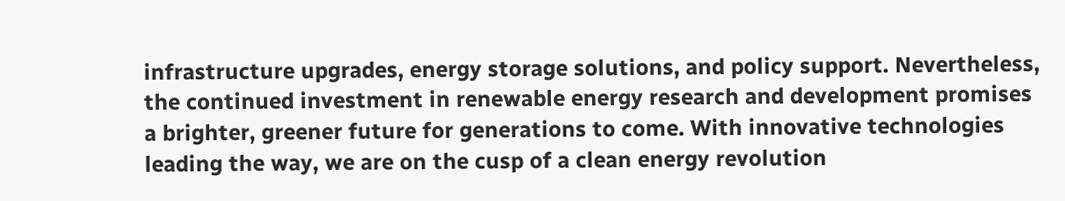infrastructure upgrades, energy storage solutions, and policy support. Nevertheless, the continued investment in renewable energy research and development promises a brighter, greener future for generations to come. With innovative technologies leading the way, we are on the cusp of a clean energy revolution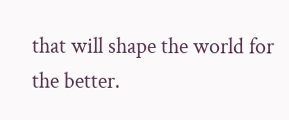that will shape the world for the better.